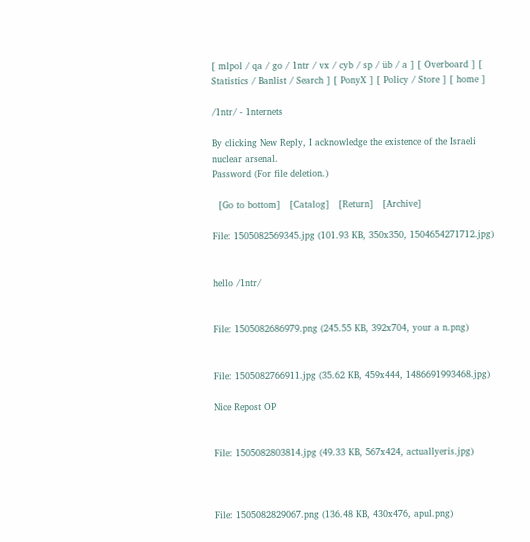[ mlpol / qa / go / 1ntr / vx / cyb / sp / üb / a ] [ Overboard ] [ Statistics / Banlist / Search ] [ PonyX ] [ Policy / Store ] [ home ]

/1ntr/ - 1nternets

By clicking New Reply, I acknowledge the existence of the Israeli nuclear arsenal.
Password (For file deletion.)

  [Go to bottom]   [Catalog]   [Return]   [Archive]

File: 1505082569345.jpg (101.93 KB, 350x350, 1504654271712.jpg)


hello /1ntr/


File: 1505082686979.png (245.55 KB, 392x704, your a n.png)


File: 1505082766911.jpg (35.62 KB, 459x444, 1486691993468.jpg)

Nice Repost OP


File: 1505082803814.jpg (49.33 KB, 567x424, actuallyeris.jpg)



File: 1505082829067.png (136.48 KB, 430x476, apul.png)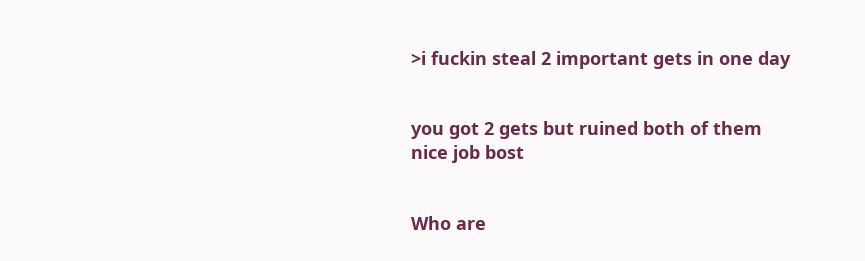>i fuckin steal 2 important gets in one day


you got 2 gets but ruined both of them
nice job bost


Who are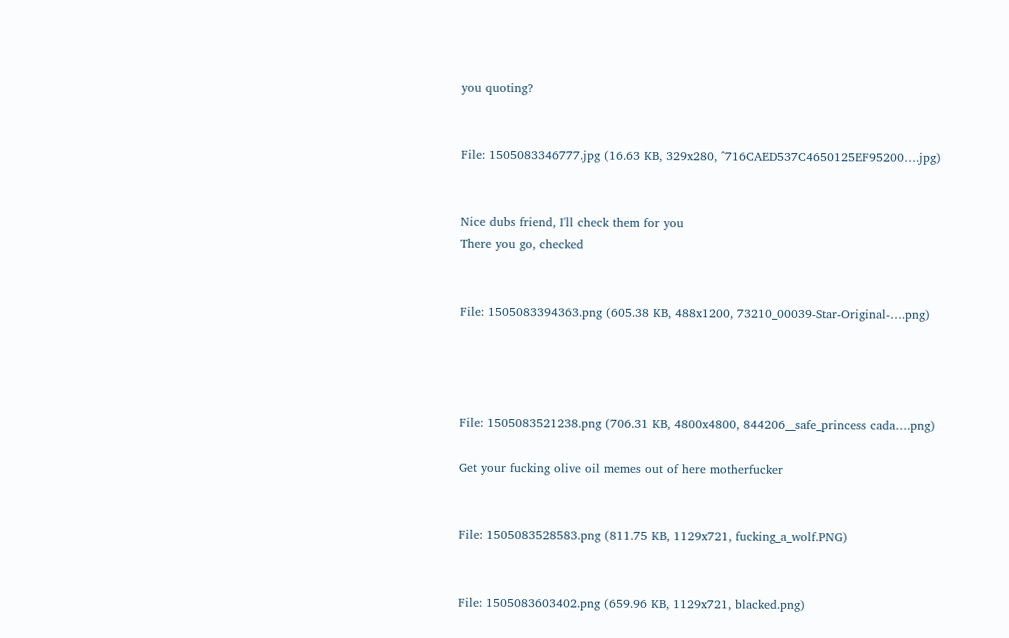you quoting?


File: 1505083346777.jpg (16.63 KB, 329x280, ^716CAED537C4650125EF95200….jpg)


Nice dubs friend, I'll check them for you
There you go, checked


File: 1505083394363.png (605.38 KB, 488x1200, 73210_00039-Star-Original-….png)




File: 1505083521238.png (706.31 KB, 4800x4800, 844206__safe_princess cada….png)

Get your fucking olive oil memes out of here motherfucker


File: 1505083528583.png (811.75 KB, 1129x721, fucking_a_wolf.PNG)


File: 1505083603402.png (659.96 KB, 1129x721, blacked.png)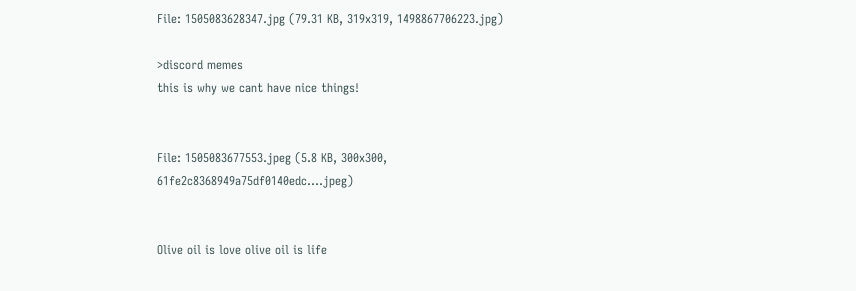File: 1505083628347.jpg (79.31 KB, 319x319, 1498867706223.jpg)

>discord memes
this is why we cant have nice things!


File: 1505083677553.jpeg (5.8 KB, 300x300, 61fe2c8368949a75df0140edc….jpeg)


Olive oil is love olive oil is life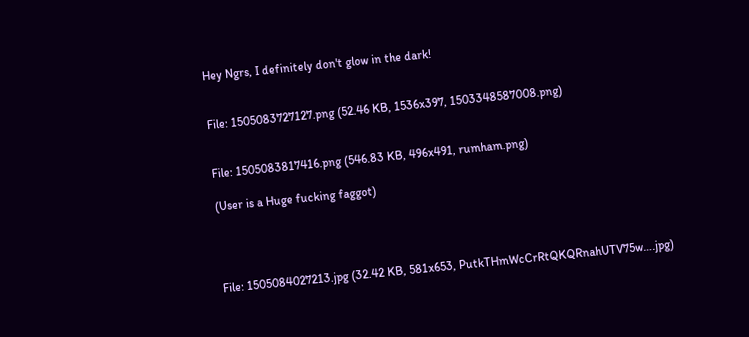Hey Ngrs, I definitely don't glow in the dark!


File: 1505083727127.png (52.46 KB, 1536x397, 1503348587008.png)


File: 1505083817416.png (546.83 KB, 496x491, rumham.png)

(User is a Huge fucking faggot)




File: 1505084027213.jpg (32.42 KB, 581x653, PutkTHmWcCrRtQKQRnahUTV75w….jpg)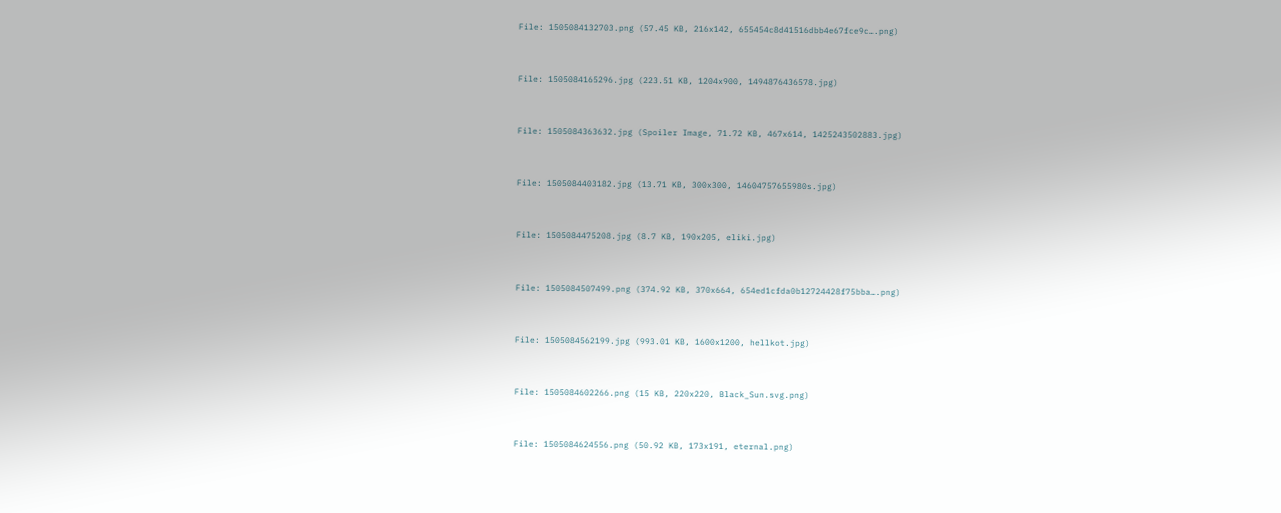File: 1505084132703.png (57.45 KB, 216x142, 655454c8d41516dbb4e67fce9c….png)


File: 1505084165296.jpg (223.51 KB, 1204x900, 1494876436578.jpg)


File: 1505084363632.jpg (Spoiler Image, 71.72 KB, 467x614, 1425243502883.jpg)


File: 1505084403182.jpg (13.71 KB, 300x300, 14604757655980s.jpg)


File: 1505084475208.jpg (8.7 KB, 190x205, eliki.jpg)


File: 1505084507499.png (374.92 KB, 370x664, 654ed1cfda0b12724428f75bba….png)


File: 1505084562199.jpg (993.01 KB, 1600x1200, hellkot.jpg)


File: 1505084602266.png (15 KB, 220x220, Black_Sun.svg.png)


File: 1505084624556.png (50.92 KB, 173x191, eternal.png)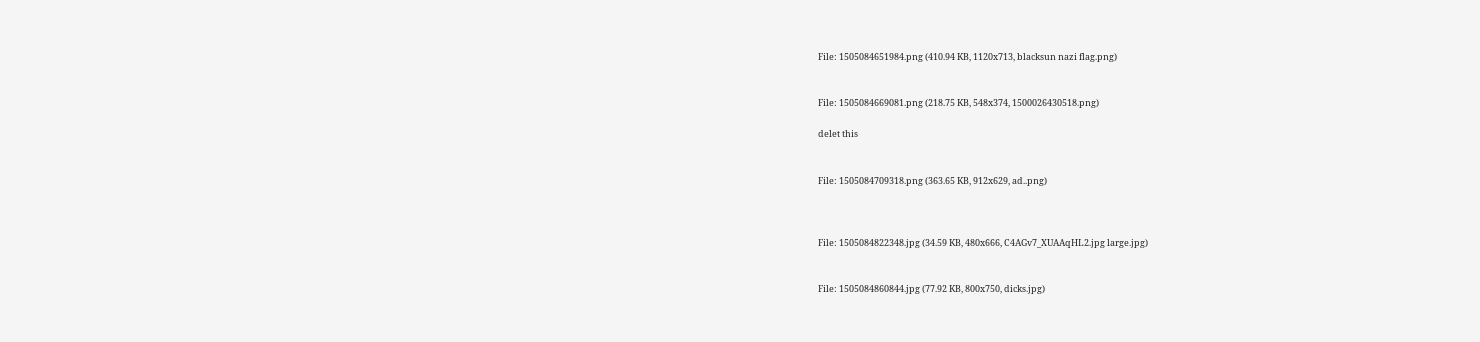File: 1505084651984.png (410.94 KB, 1120x713, blacksun nazi flag.png)


File: 1505084669081.png (218.75 KB, 548x374, 1500026430518.png)

delet this


File: 1505084709318.png (363.65 KB, 912x629, ad..png)



File: 1505084822348.jpg (34.59 KB, 480x666, C4AGv7_XUAAqHL2.jpg large.jpg)


File: 1505084860844.jpg (77.92 KB, 800x750, dicks.jpg)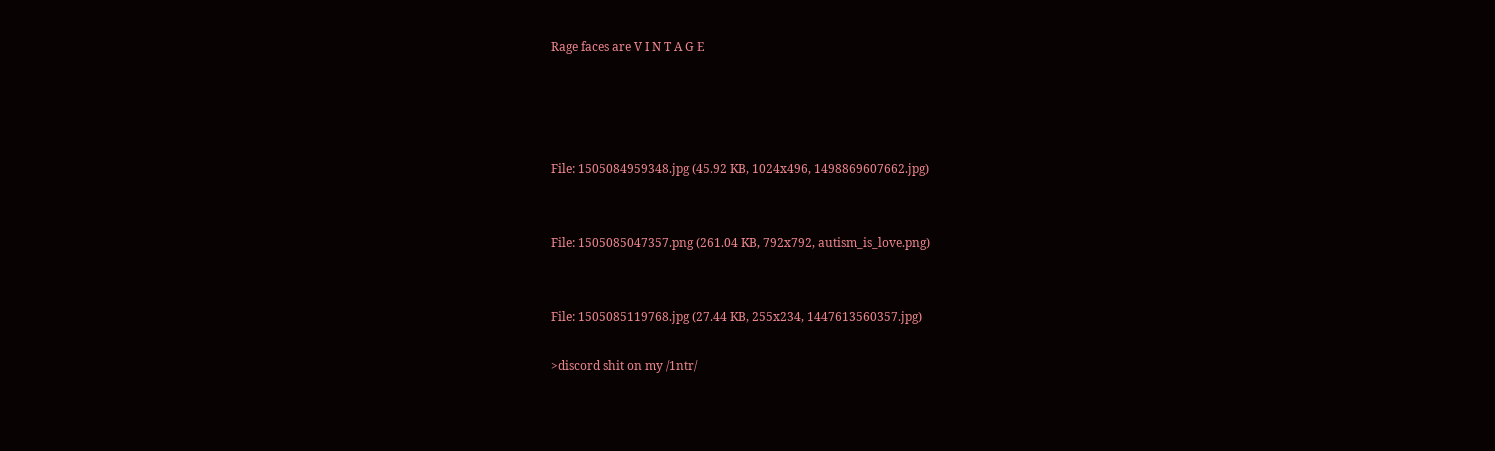Rage faces are V I N T A G E




File: 1505084959348.jpg (45.92 KB, 1024x496, 1498869607662.jpg)


File: 1505085047357.png (261.04 KB, 792x792, autism_is_love.png)


File: 1505085119768.jpg (27.44 KB, 255x234, 1447613560357.jpg)

>discord shit on my /1ntr/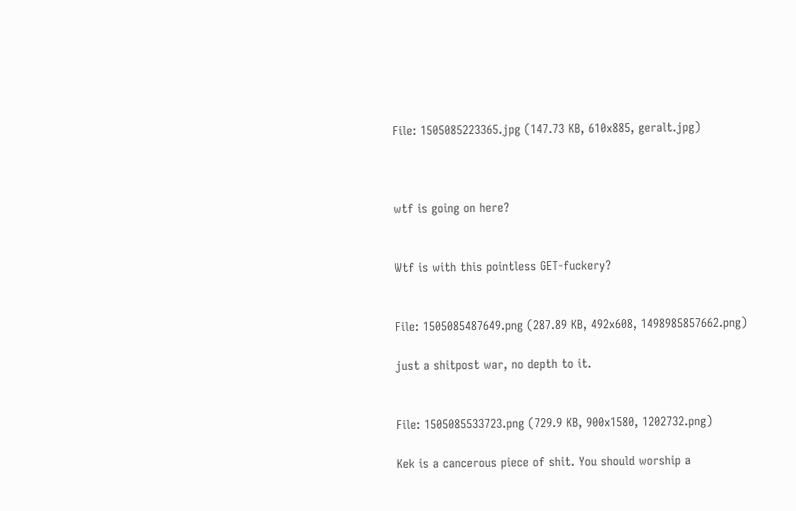File: 1505085223365.jpg (147.73 KB, 610x885, geralt.jpg)



wtf is going on here?


Wtf is with this pointless GET-fuckery?


File: 1505085487649.png (287.89 KB, 492x608, 1498985857662.png)

just a shitpost war, no depth to it.


File: 1505085533723.png (729.9 KB, 900x1580, 1202732.png)

Kek is a cancerous piece of shit. You should worship a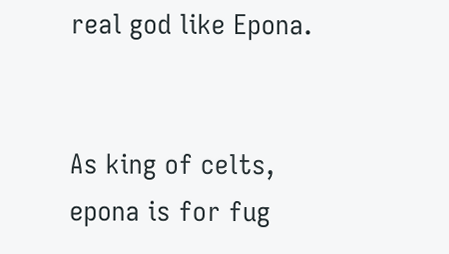real god like Epona.


As king of celts, epona is for fug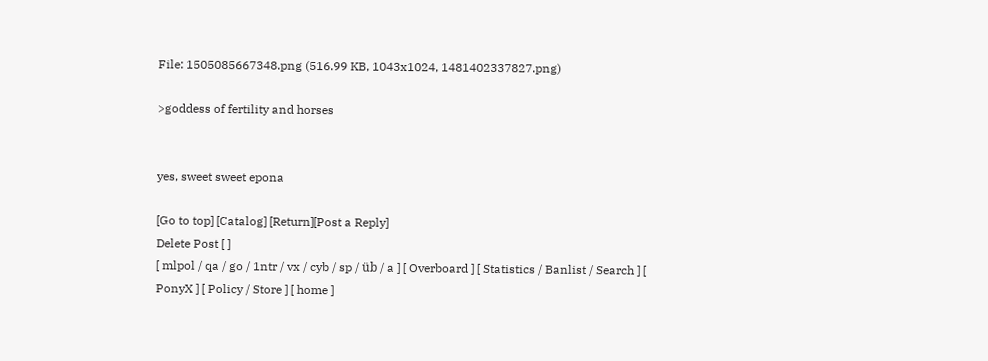File: 1505085667348.png (516.99 KB, 1043x1024, 1481402337827.png)

>goddess of fertility and horses


yes, sweet sweet epona

[Go to top] [Catalog] [Return][Post a Reply]
Delete Post [ ]
[ mlpol / qa / go / 1ntr / vx / cyb / sp / üb / a ] [ Overboard ] [ Statistics / Banlist / Search ] [ PonyX ] [ Policy / Store ] [ home ]